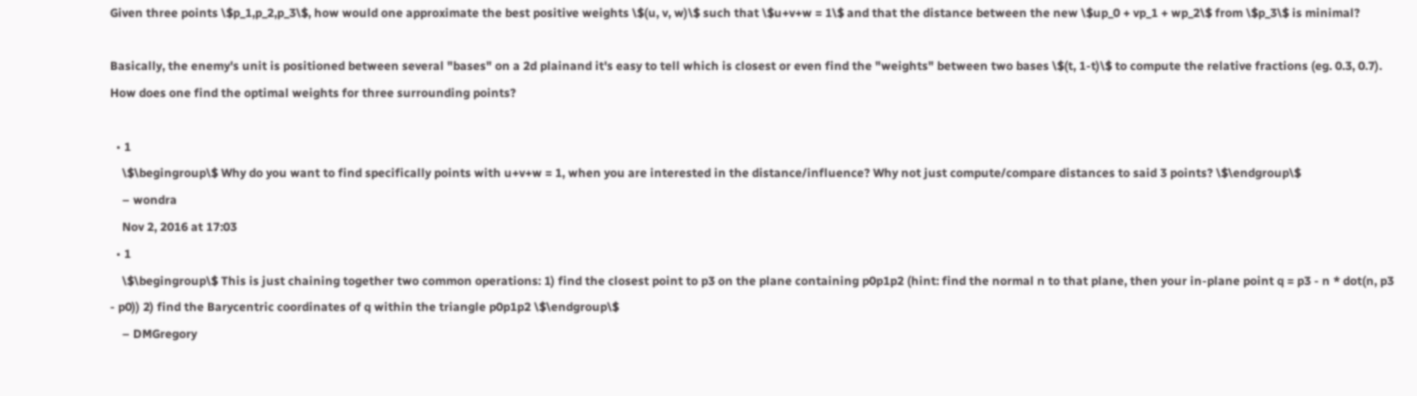Given three points \$p_1,p_2,p_3\$, how would one approximate the best positive weights \$(u, v, w)\$ such that \$u+v+w = 1\$ and that the distance between the new \$up_0 + vp_1 + wp_2\$ from \$p_3\$ is minimal?

Basically, the enemy's unit is positioned between several "bases" on a 2d plainand it's easy to tell which is closest or even find the "weights" between two bases \$(t, 1-t)\$ to compute the relative fractions (eg. 0.3, 0.7). How does one find the optimal weights for three surrounding points?

  • 1
    \$\begingroup\$ Why do you want to find specifically points with u+v+w = 1, when you are interested in the distance/influence? Why not just compute/compare distances to said 3 points? \$\endgroup\$
    – wondra
    Nov 2, 2016 at 17:03
  • 1
    \$\begingroup\$ This is just chaining together two common operations: 1) find the closest point to p3 on the plane containing p0p1p2 (hint: find the normal n to that plane, then your in-plane point q = p3 - n * dot(n, p3 - p0)) 2) find the Barycentric coordinates of q within the triangle p0p1p2 \$\endgroup\$
    – DMGregory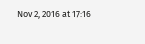Nov 2, 2016 at 17:16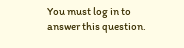You must log in to answer this question.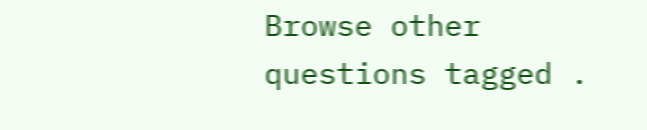Browse other questions tagged .